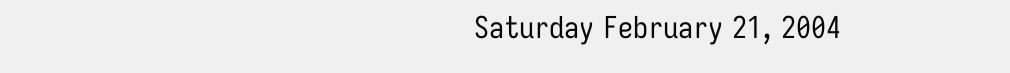Saturday February 21, 2004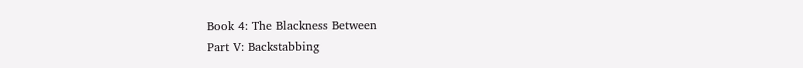Book 4: The Blackness Between
Part V: Backstabbing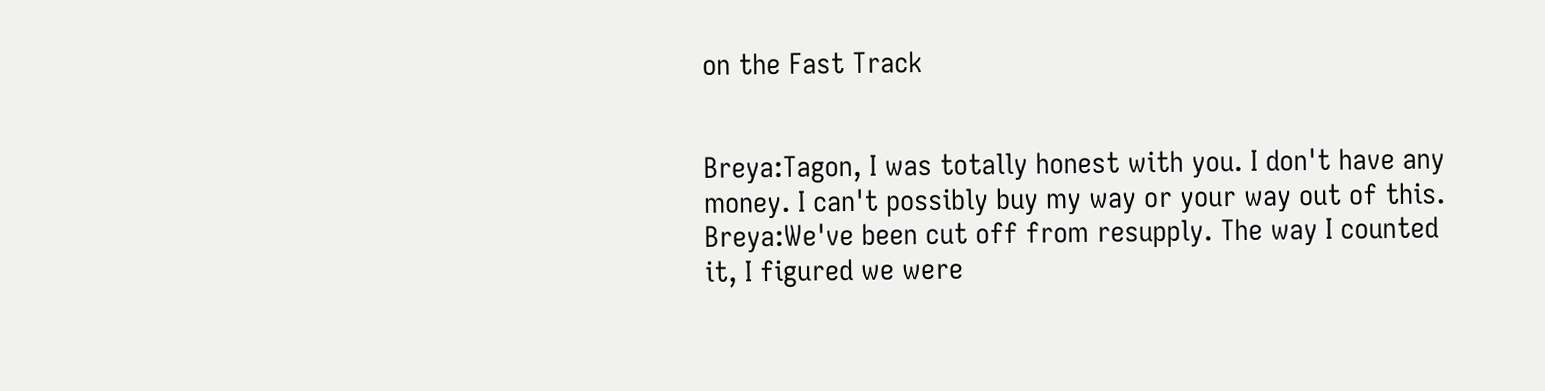on the Fast Track


Breya:Tagon, I was totally honest with you. I don't have any money. I can't possibly buy my way or your way out of this.
Breya:We've been cut off from resupply. The way I counted it, I figured we were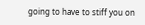going to have to stiff you on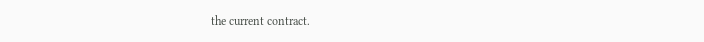the current contract.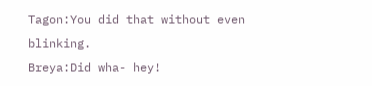Tagon:You did that without even blinking.
Breya:Did wha- hey!